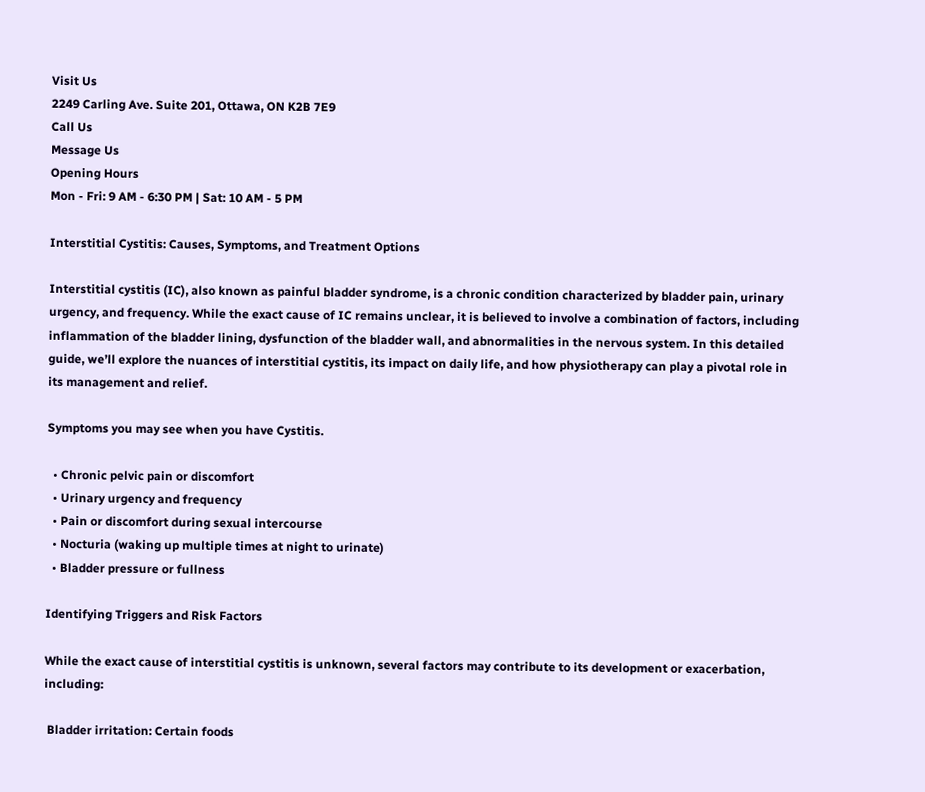Visit Us
2249 Carling Ave. Suite 201, Ottawa, ON K2B 7E9
Call Us
Message Us
Opening Hours
Mon - Fri: 9 AM - 6:30 PM | Sat: 10 AM - 5 PM

Interstitial Cystitis: Causes, Symptoms, and Treatment Options

Interstitial cystitis (IC), also known as painful bladder syndrome, is a chronic condition characterized by bladder pain, urinary urgency, and frequency. While the exact cause of IC remains unclear, it is believed to involve a combination of factors, including inflammation of the bladder lining, dysfunction of the bladder wall, and abnormalities in the nervous system. In this detailed guide, we’ll explore the nuances of interstitial cystitis, its impact on daily life, and how physiotherapy can play a pivotal role in its management and relief.

Symptoms you may see when you have Cystitis.

  • Chronic pelvic pain or discomfort
  • Urinary urgency and frequency
  • Pain or discomfort during sexual intercourse
  • Nocturia (waking up multiple times at night to urinate)
  • Bladder pressure or fullness

Identifying Triggers and Risk Factors

While the exact cause of interstitial cystitis is unknown, several factors may contribute to its development or exacerbation, including:

 Bladder irritation: Certain foods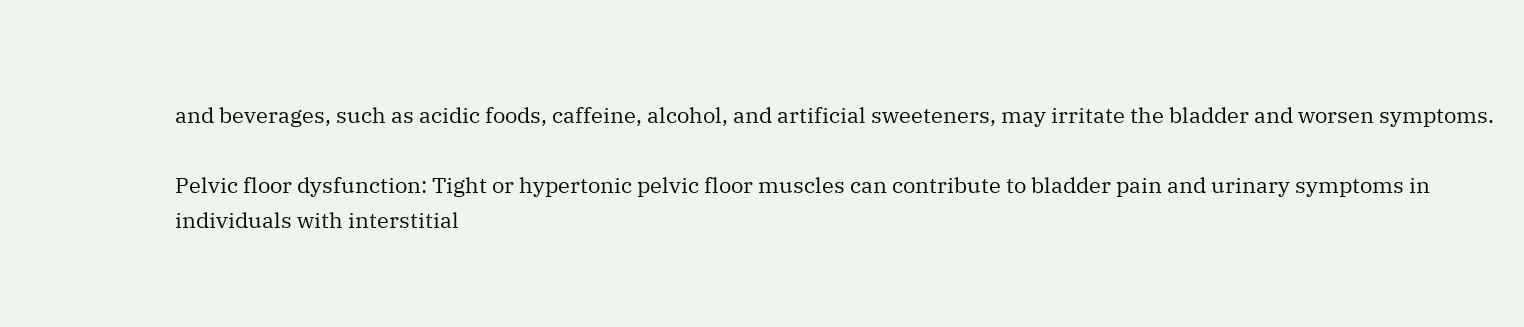and beverages, such as acidic foods, caffeine, alcohol, and artificial sweeteners, may irritate the bladder and worsen symptoms.

Pelvic floor dysfunction: Tight or hypertonic pelvic floor muscles can contribute to bladder pain and urinary symptoms in individuals with interstitial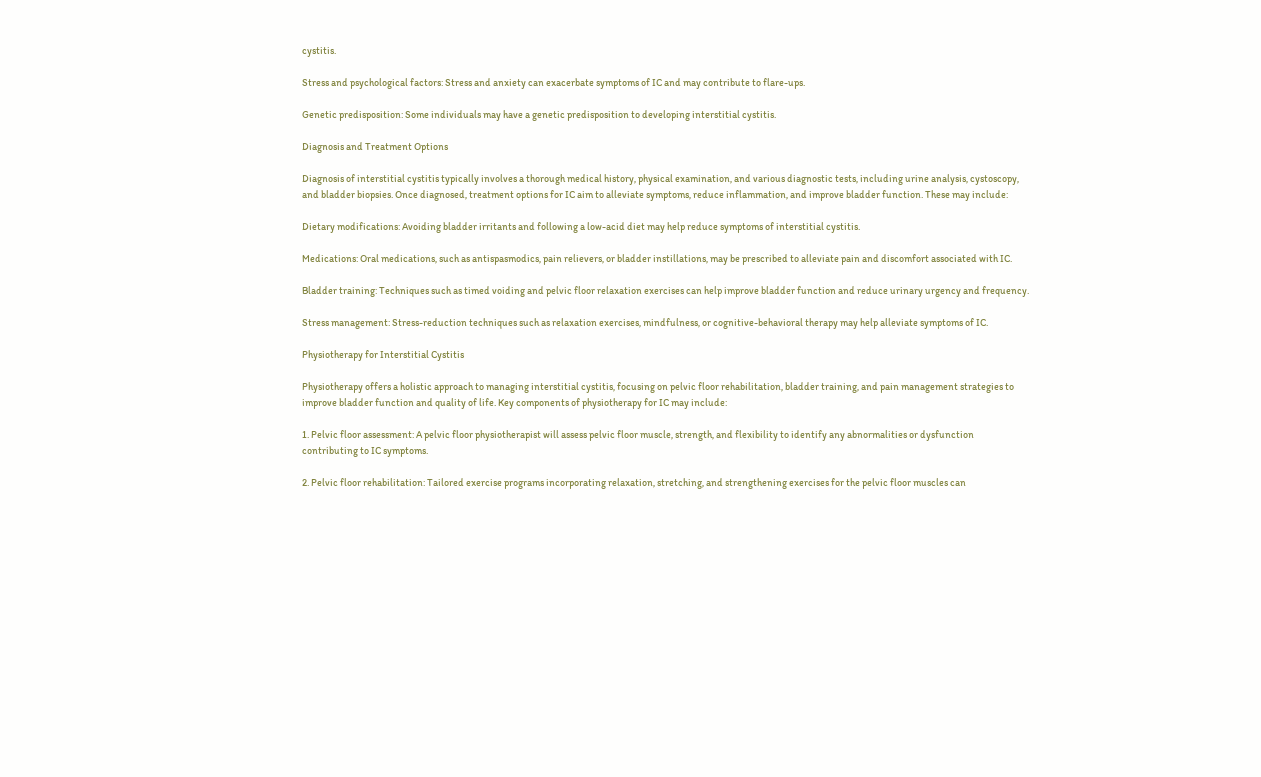cystitis.

Stress and psychological factors: Stress and anxiety can exacerbate symptoms of IC and may contribute to flare-ups.

Genetic predisposition: Some individuals may have a genetic predisposition to developing interstitial cystitis.

Diagnosis and Treatment Options

Diagnosis of interstitial cystitis typically involves a thorough medical history, physical examination, and various diagnostic tests, including urine analysis, cystoscopy, and bladder biopsies. Once diagnosed, treatment options for IC aim to alleviate symptoms, reduce inflammation, and improve bladder function. These may include:

Dietary modifications: Avoiding bladder irritants and following a low-acid diet may help reduce symptoms of interstitial cystitis.

Medications: Oral medications, such as antispasmodics, pain relievers, or bladder instillations, may be prescribed to alleviate pain and discomfort associated with IC.

Bladder training: Techniques such as timed voiding and pelvic floor relaxation exercises can help improve bladder function and reduce urinary urgency and frequency.

Stress management: Stress-reduction techniques such as relaxation exercises, mindfulness, or cognitive-behavioral therapy may help alleviate symptoms of IC.

Physiotherapy for Interstitial Cystitis

Physiotherapy offers a holistic approach to managing interstitial cystitis, focusing on pelvic floor rehabilitation, bladder training, and pain management strategies to improve bladder function and quality of life. Key components of physiotherapy for IC may include:

1. Pelvic floor assessment: A pelvic floor physiotherapist will assess pelvic floor muscle, strength, and flexibility to identify any abnormalities or dysfunction contributing to IC symptoms.

2. Pelvic floor rehabilitation: Tailored exercise programs incorporating relaxation, stretching, and strengthening exercises for the pelvic floor muscles can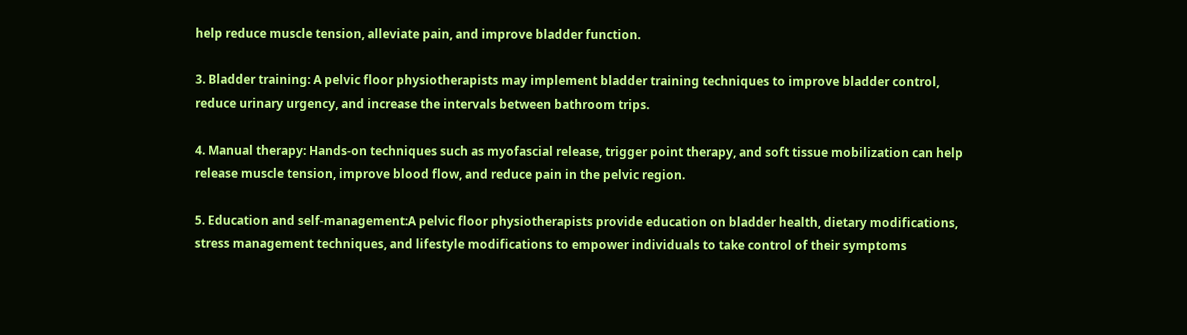help reduce muscle tension, alleviate pain, and improve bladder function.

3. Bladder training: A pelvic floor physiotherapists may implement bladder training techniques to improve bladder control, reduce urinary urgency, and increase the intervals between bathroom trips.

4. Manual therapy: Hands-on techniques such as myofascial release, trigger point therapy, and soft tissue mobilization can help release muscle tension, improve blood flow, and reduce pain in the pelvic region.

5. Education and self-management:A pelvic floor physiotherapists provide education on bladder health, dietary modifications, stress management techniques, and lifestyle modifications to empower individuals to take control of their symptoms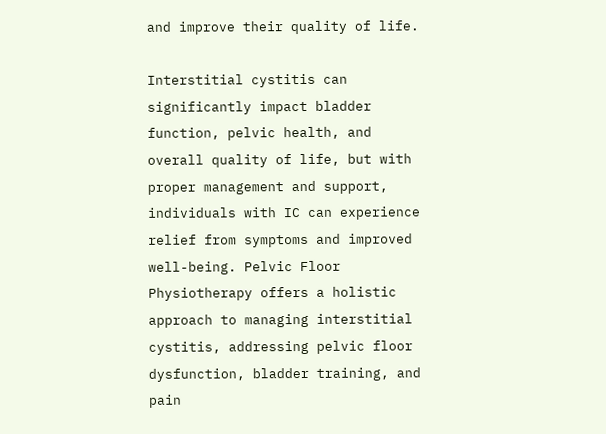and improve their quality of life.

Interstitial cystitis can significantly impact bladder function, pelvic health, and overall quality of life, but with proper management and support, individuals with IC can experience relief from symptoms and improved well-being. Pelvic Floor Physiotherapy offers a holistic approach to managing interstitial cystitis, addressing pelvic floor dysfunction, bladder training, and pain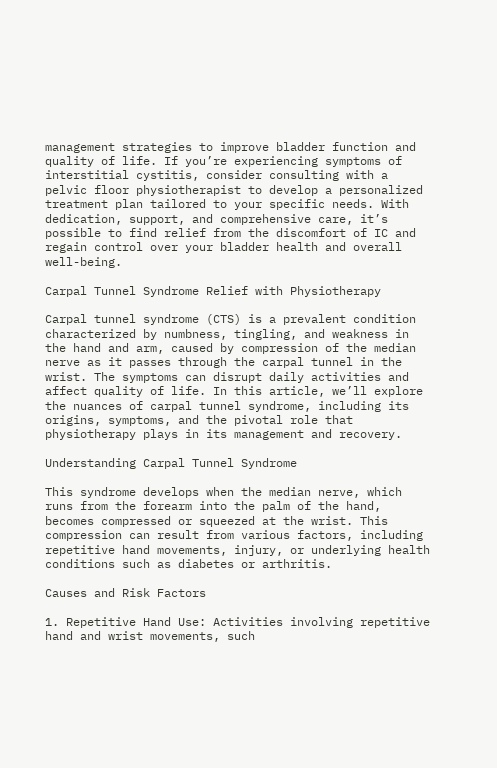management strategies to improve bladder function and quality of life. If you’re experiencing symptoms of interstitial cystitis, consider consulting with a pelvic floor physiotherapist to develop a personalized treatment plan tailored to your specific needs. With dedication, support, and comprehensive care, it’s possible to find relief from the discomfort of IC and regain control over your bladder health and overall well-being.

Carpal Tunnel Syndrome Relief with Physiotherapy

Carpal tunnel syndrome (CTS) is a prevalent condition characterized by numbness, tingling, and weakness in the hand and arm, caused by compression of the median nerve as it passes through the carpal tunnel in the wrist. The symptoms can disrupt daily activities and affect quality of life. In this article, we’ll explore the nuances of carpal tunnel syndrome, including its origins, symptoms, and the pivotal role that physiotherapy plays in its management and recovery.

Understanding Carpal Tunnel Syndrome

This syndrome develops when the median nerve, which runs from the forearm into the palm of the hand, becomes compressed or squeezed at the wrist. This compression can result from various factors, including repetitive hand movements, injury, or underlying health conditions such as diabetes or arthritis.

Causes and Risk Factors

1. Repetitive Hand Use: Activities involving repetitive hand and wrist movements, such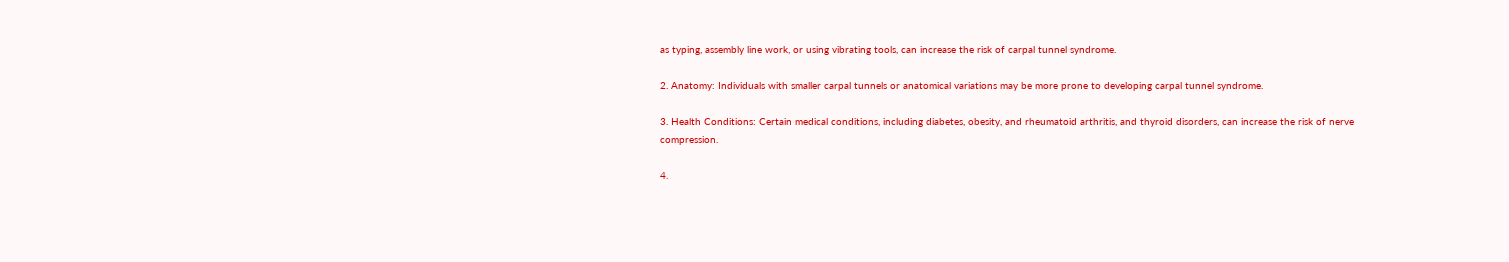as typing, assembly line work, or using vibrating tools, can increase the risk of carpal tunnel syndrome.

2. Anatomy: Individuals with smaller carpal tunnels or anatomical variations may be more prone to developing carpal tunnel syndrome.

3. Health Conditions: Certain medical conditions, including diabetes, obesity, and rheumatoid arthritis, and thyroid disorders, can increase the risk of nerve compression.

4.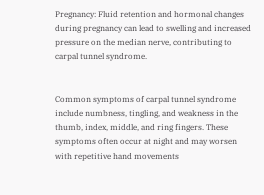Pregnancy: Fluid retention and hormonal changes during pregnancy can lead to swelling and increased pressure on the median nerve, contributing to carpal tunnel syndrome.


Common symptoms of carpal tunnel syndrome include numbness, tingling, and weakness in the thumb, index, middle, and ring fingers. These symptoms often occur at night and may worsen with repetitive hand movements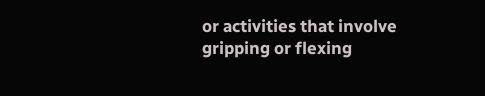or activities that involve gripping or flexing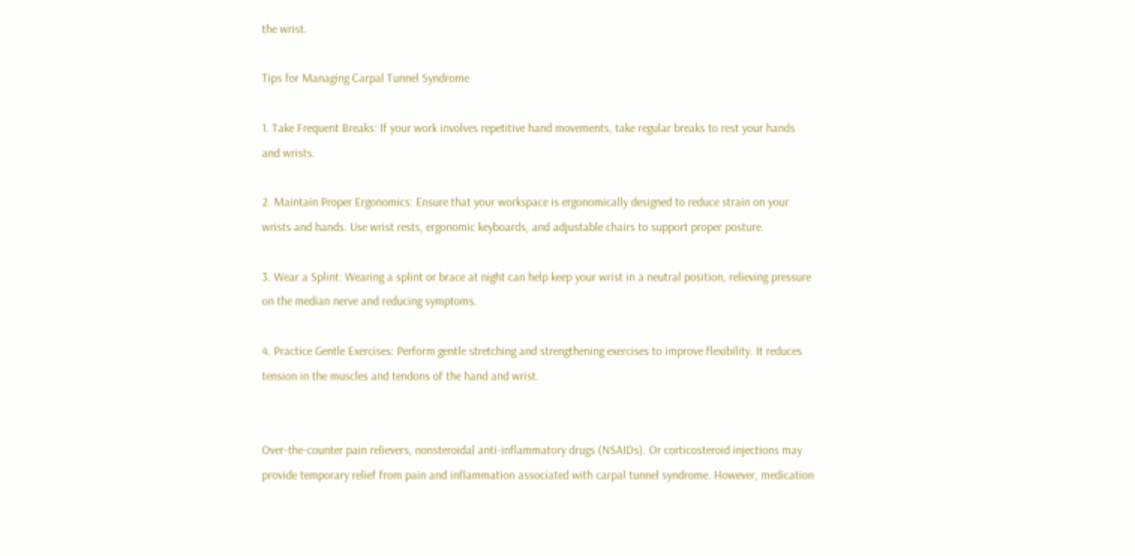the wrist.

Tips for Managing Carpal Tunnel Syndrome

1. Take Frequent Breaks: If your work involves repetitive hand movements, take regular breaks to rest your hands and wrists.

2. Maintain Proper Ergonomics: Ensure that your workspace is ergonomically designed to reduce strain on your wrists and hands. Use wrist rests, ergonomic keyboards, and adjustable chairs to support proper posture.

3. Wear a Splint: Wearing a splint or brace at night can help keep your wrist in a neutral position, relieving pressure on the median nerve and reducing symptoms.

4. Practice Gentle Exercises: Perform gentle stretching and strengthening exercises to improve flexibility. It reduces tension in the muscles and tendons of the hand and wrist.


Over-the-counter pain relievers, nonsteroidal anti-inflammatory drugs (NSAIDs). Or corticosteroid injections may provide temporary relief from pain and inflammation associated with carpal tunnel syndrome. However, medication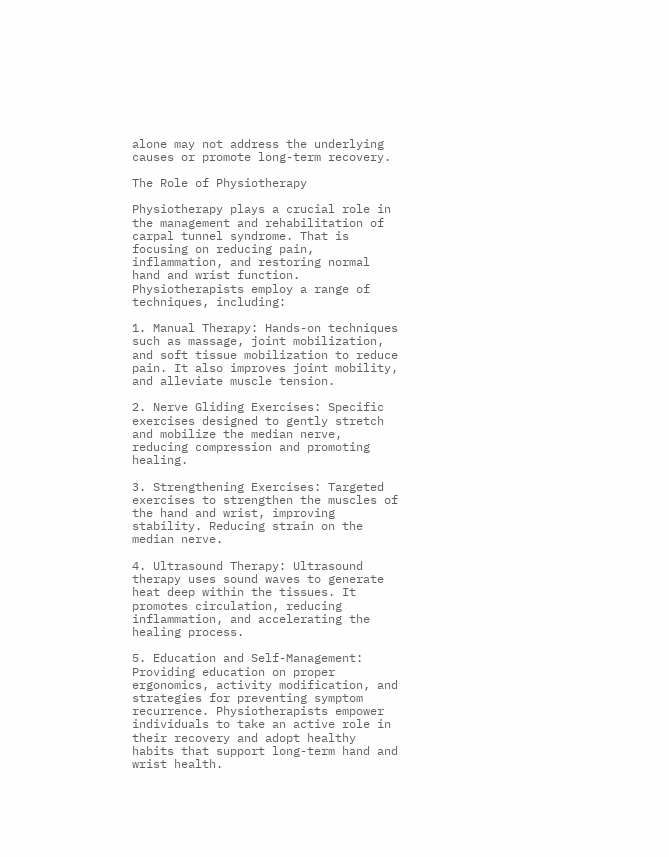alone may not address the underlying causes or promote long-term recovery.

The Role of Physiotherapy

Physiotherapy plays a crucial role in the management and rehabilitation of carpal tunnel syndrome. That is focusing on reducing pain, inflammation, and restoring normal hand and wrist function. Physiotherapists employ a range of techniques, including:

1. Manual Therapy: Hands-on techniques such as massage, joint mobilization, and soft tissue mobilization to reduce pain. It also improves joint mobility, and alleviate muscle tension.

2. Nerve Gliding Exercises: Specific exercises designed to gently stretch and mobilize the median nerve, reducing compression and promoting healing.

3. Strengthening Exercises: Targeted exercises to strengthen the muscles of the hand and wrist, improving stability. Reducing strain on the median nerve.

4. Ultrasound Therapy: Ultrasound therapy uses sound waves to generate heat deep within the tissues. It promotes circulation, reducing inflammation, and accelerating the healing process.

5. Education and Self-Management: Providing education on proper ergonomics, activity modification, and strategies for preventing symptom recurrence. Physiotherapists empower individuals to take an active role in their recovery and adopt healthy habits that support long-term hand and wrist health.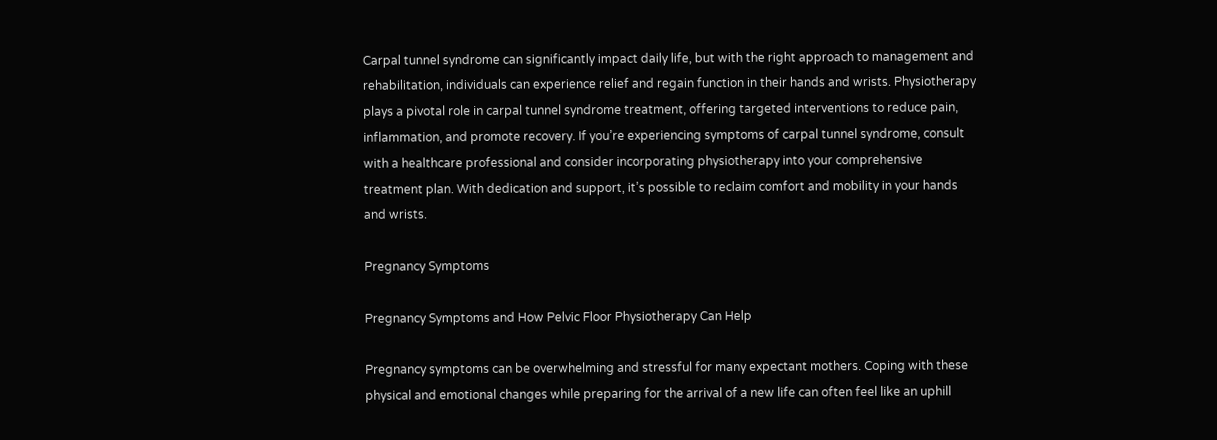Carpal tunnel syndrome can significantly impact daily life, but with the right approach to management and rehabilitation, individuals can experience relief and regain function in their hands and wrists. Physiotherapy plays a pivotal role in carpal tunnel syndrome treatment, offering targeted interventions to reduce pain, inflammation, and promote recovery. If you’re experiencing symptoms of carpal tunnel syndrome, consult with a healthcare professional and consider incorporating physiotherapy into your comprehensive treatment plan. With dedication and support, it’s possible to reclaim comfort and mobility in your hands and wrists.

Pregnancy Symptoms

Pregnancy Symptoms and How Pelvic Floor Physiotherapy Can Help

Pregnancy symptoms can be overwhelming and stressful for many expectant mothers. Coping with these physical and emotional changes while preparing for the arrival of a new life can often feel like an uphill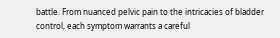battle. From nuanced pelvic pain to the intricacies of bladder control, each symptom warrants a careful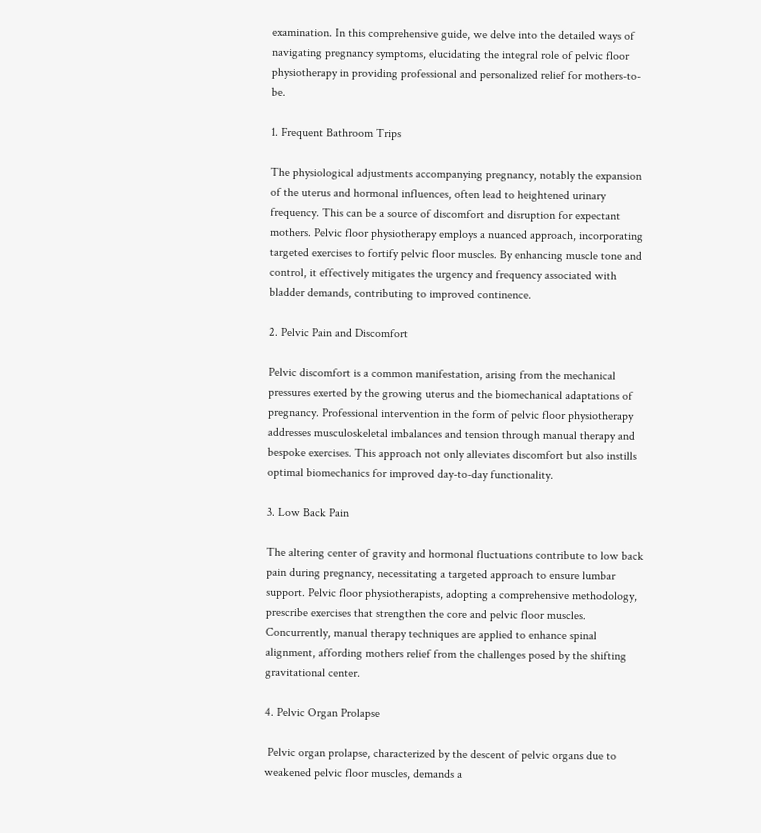examination. In this comprehensive guide, we delve into the detailed ways of navigating pregnancy symptoms, elucidating the integral role of pelvic floor physiotherapy in providing professional and personalized relief for mothers-to-be.

1. Frequent Bathroom Trips

The physiological adjustments accompanying pregnancy, notably the expansion of the uterus and hormonal influences, often lead to heightened urinary frequency. This can be a source of discomfort and disruption for expectant mothers. Pelvic floor physiotherapy employs a nuanced approach, incorporating targeted exercises to fortify pelvic floor muscles. By enhancing muscle tone and control, it effectively mitigates the urgency and frequency associated with bladder demands, contributing to improved continence.

2. Pelvic Pain and Discomfort

Pelvic discomfort is a common manifestation, arising from the mechanical pressures exerted by the growing uterus and the biomechanical adaptations of pregnancy. Professional intervention in the form of pelvic floor physiotherapy addresses musculoskeletal imbalances and tension through manual therapy and bespoke exercises. This approach not only alleviates discomfort but also instills optimal biomechanics for improved day-to-day functionality.

3. Low Back Pain

The altering center of gravity and hormonal fluctuations contribute to low back pain during pregnancy, necessitating a targeted approach to ensure lumbar support. Pelvic floor physiotherapists, adopting a comprehensive methodology, prescribe exercises that strengthen the core and pelvic floor muscles. Concurrently, manual therapy techniques are applied to enhance spinal alignment, affording mothers relief from the challenges posed by the shifting gravitational center.

4. Pelvic Organ Prolapse

 Pelvic organ prolapse, characterized by the descent of pelvic organs due to weakened pelvic floor muscles, demands a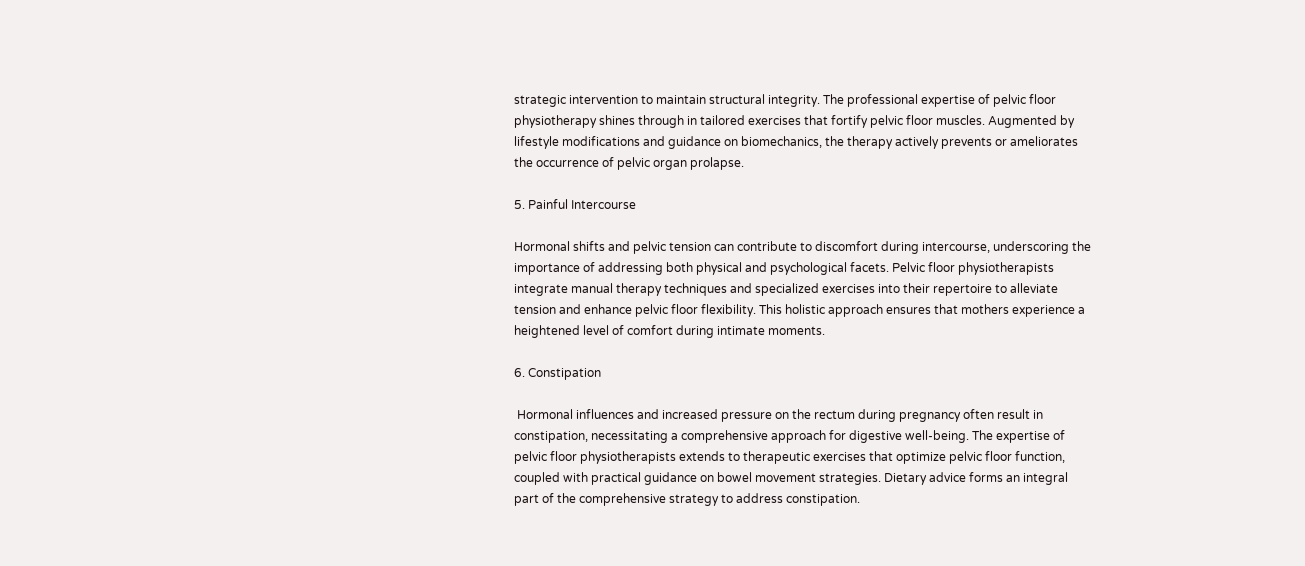strategic intervention to maintain structural integrity. The professional expertise of pelvic floor physiotherapy shines through in tailored exercises that fortify pelvic floor muscles. Augmented by lifestyle modifications and guidance on biomechanics, the therapy actively prevents or ameliorates the occurrence of pelvic organ prolapse.

5. Painful Intercourse

Hormonal shifts and pelvic tension can contribute to discomfort during intercourse, underscoring the importance of addressing both physical and psychological facets. Pelvic floor physiotherapists integrate manual therapy techniques and specialized exercises into their repertoire to alleviate tension and enhance pelvic floor flexibility. This holistic approach ensures that mothers experience a heightened level of comfort during intimate moments.

6. Constipation

 Hormonal influences and increased pressure on the rectum during pregnancy often result in constipation, necessitating a comprehensive approach for digestive well-being. The expertise of pelvic floor physiotherapists extends to therapeutic exercises that optimize pelvic floor function, coupled with practical guidance on bowel movement strategies. Dietary advice forms an integral part of the comprehensive strategy to address constipation.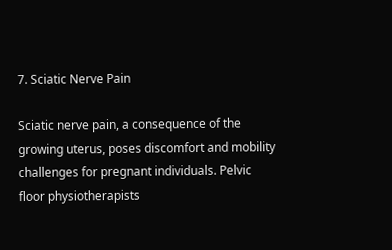7. Sciatic Nerve Pain

Sciatic nerve pain, a consequence of the growing uterus, poses discomfort and mobility challenges for pregnant individuals. Pelvic floor physiotherapists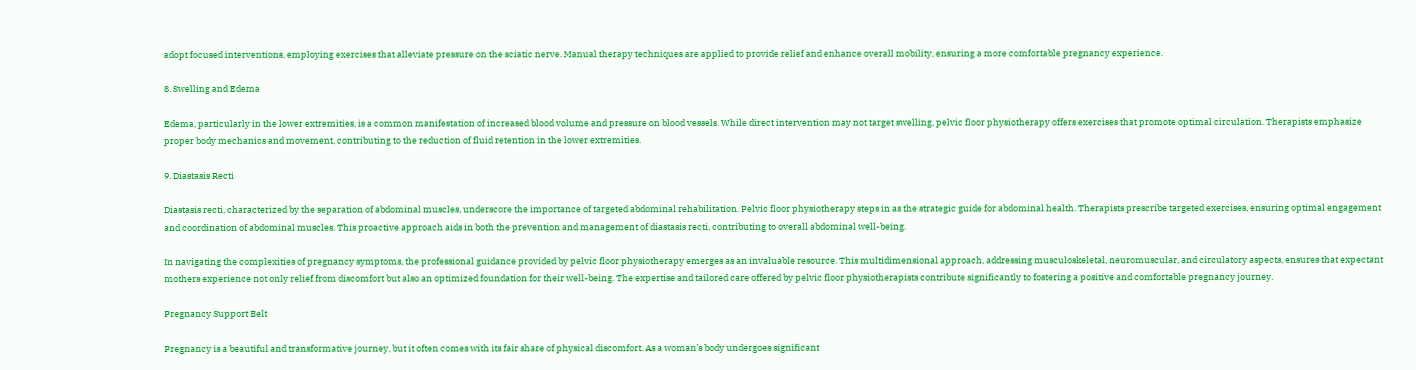adopt focused interventions, employing exercises that alleviate pressure on the sciatic nerve. Manual therapy techniques are applied to provide relief and enhance overall mobility, ensuring a more comfortable pregnancy experience.

8. Swelling and Edema

Edema, particularly in the lower extremities, is a common manifestation of increased blood volume and pressure on blood vessels. While direct intervention may not target swelling, pelvic floor physiotherapy offers exercises that promote optimal circulation. Therapists emphasize proper body mechanics and movement, contributing to the reduction of fluid retention in the lower extremities.

9. Diastasis Recti

Diastasis recti, characterized by the separation of abdominal muscles, underscore the importance of targeted abdominal rehabilitation. Pelvic floor physiotherapy steps in as the strategic guide for abdominal health. Therapists prescribe targeted exercises, ensuring optimal engagement and coordination of abdominal muscles. This proactive approach aids in both the prevention and management of diastasis recti, contributing to overall abdominal well-being.

In navigating the complexities of pregnancy symptoms, the professional guidance provided by pelvic floor physiotherapy emerges as an invaluable resource. This multidimensional approach, addressing musculoskeletal, neuromuscular, and circulatory aspects, ensures that expectant mothers experience not only relief from discomfort but also an optimized foundation for their well-being. The expertise and tailored care offered by pelvic floor physiotherapists contribute significantly to fostering a positive and comfortable pregnancy journey.

Pregnancy Support Belt

Pregnancy is a beautiful and transformative journey, but it often comes with its fair share of physical discomfort. As a woman’s body undergoes significant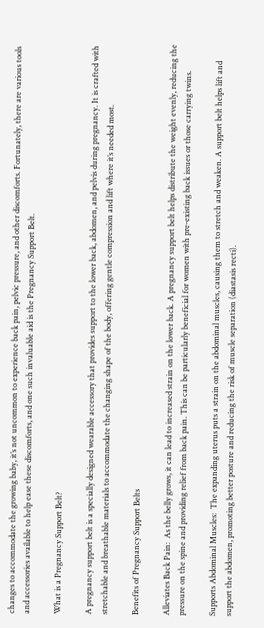changes to accommodate the growing baby, it’s not uncommon to experience back pain, pelvic pressure, and other discomforts. Fortunately, there are various tools and accessories available to help ease these discomforts, and one such invaluable aid is the Pregnancy Support Belt.

What is a Pregnancy Support Belt?

A pregnancy support belt is a specially designed wearable accessory that provides support to the lower back, abdomen, and pelvis during pregnancy. It is crafted with stretchable and breathable materials to accommodate the changing shape of the body, offering gentle compression and lift where it’s needed most.

Benefits of Pregnancy Support Belts

Alleviates Back Pain:  As the belly grows, it can lead to increased strain on the lower back. A pregnancy support belt helps distribute the weight evenly, reducing the pressure on the spine and providing relief from back pain. This can be particularly beneficial for women with pre-existing back issues or those carrying twins.

Supports Abdominal Muscles:  The expanding uterus puts a strain on the abdominal muscles, causing them to stretch and weaken. A support belt helps lift and support the abdomen, promoting better posture and reducing the risk of muscle separation (diastasis recti).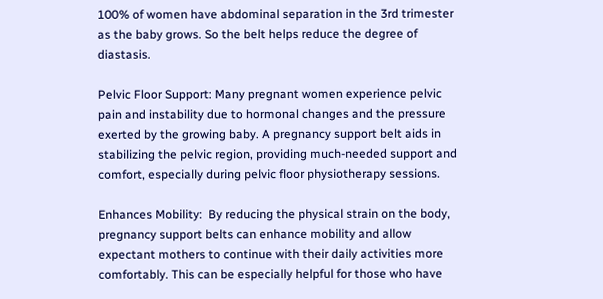100% of women have abdominal separation in the 3rd trimester as the baby grows. So the belt helps reduce the degree of diastasis.

Pelvic Floor Support: Many pregnant women experience pelvic pain and instability due to hormonal changes and the pressure exerted by the growing baby. A pregnancy support belt aids in stabilizing the pelvic region, providing much-needed support and comfort, especially during pelvic floor physiotherapy sessions.

Enhances Mobility:  By reducing the physical strain on the body, pregnancy support belts can enhance mobility and allow expectant mothers to continue with their daily activities more comfortably. This can be especially helpful for those who have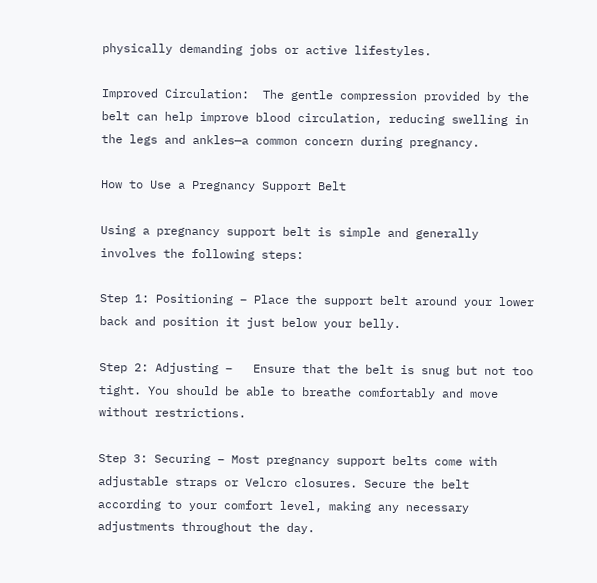physically demanding jobs or active lifestyles.

Improved Circulation:  The gentle compression provided by the belt can help improve blood circulation, reducing swelling in the legs and ankles—a common concern during pregnancy.

How to Use a Pregnancy Support Belt

Using a pregnancy support belt is simple and generally involves the following steps:

Step 1: Positioning – Place the support belt around your lower back and position it just below your belly.

Step 2: Adjusting –   Ensure that the belt is snug but not too tight. You should be able to breathe comfortably and move without restrictions.

Step 3: Securing – Most pregnancy support belts come with adjustable straps or Velcro closures. Secure the belt according to your comfort level, making any necessary adjustments throughout the day.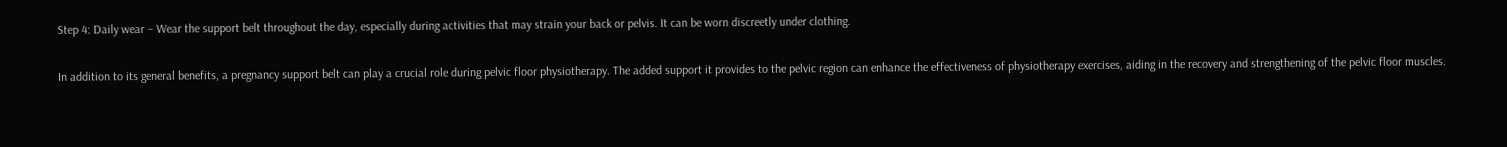Step 4: Daily wear – Wear the support belt throughout the day, especially during activities that may strain your back or pelvis. It can be worn discreetly under clothing.

In addition to its general benefits, a pregnancy support belt can play a crucial role during pelvic floor physiotherapy. The added support it provides to the pelvic region can enhance the effectiveness of physiotherapy exercises, aiding in the recovery and strengthening of the pelvic floor muscles.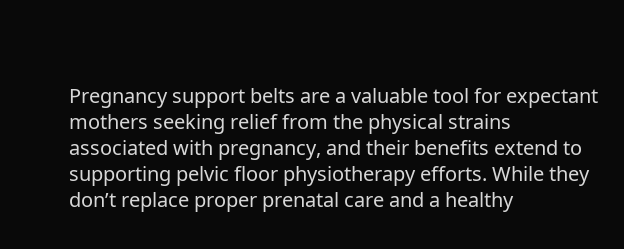Pregnancy support belts are a valuable tool for expectant mothers seeking relief from the physical strains associated with pregnancy, and their benefits extend to supporting pelvic floor physiotherapy efforts. While they don’t replace proper prenatal care and a healthy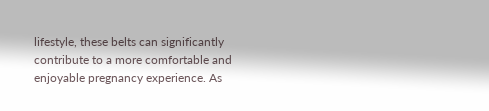lifestyle, these belts can significantly contribute to a more comfortable and enjoyable pregnancy experience. As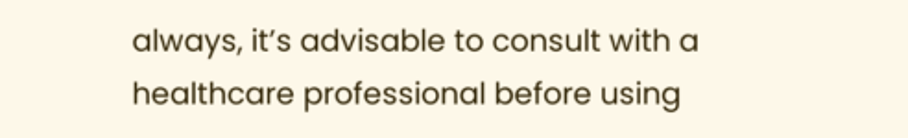always, it’s advisable to consult with a healthcare professional before using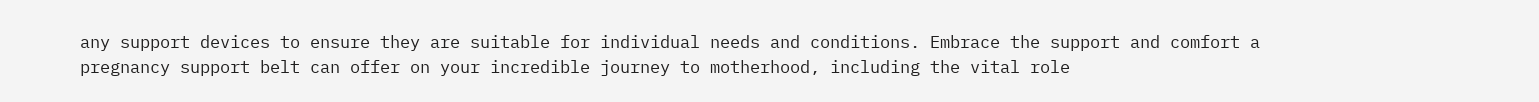any support devices to ensure they are suitable for individual needs and conditions. Embrace the support and comfort a pregnancy support belt can offer on your incredible journey to motherhood, including the vital role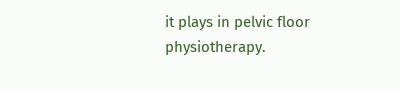it plays in pelvic floor physiotherapy.